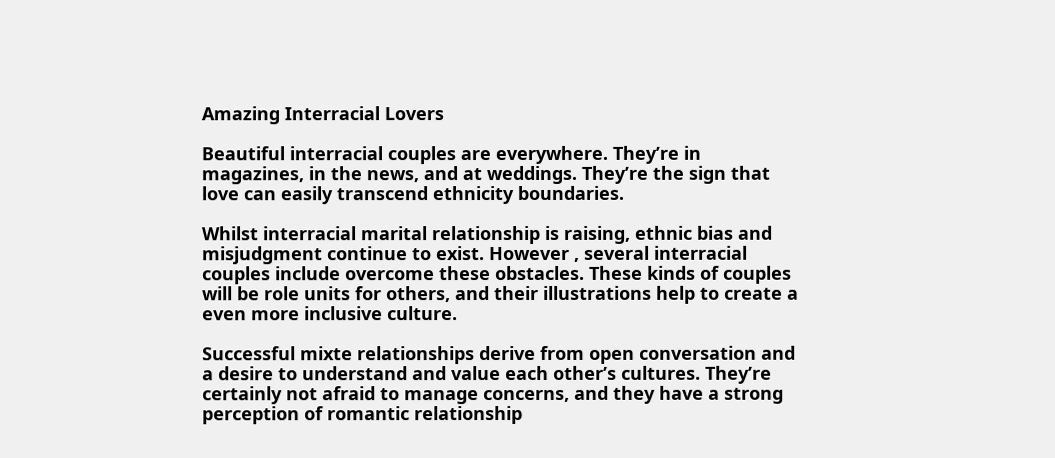Amazing Interracial Lovers

Beautiful interracial couples are everywhere. They’re in magazines, in the news, and at weddings. They’re the sign that love can easily transcend ethnicity boundaries.

Whilst interracial marital relationship is raising, ethnic bias and misjudgment continue to exist. However , several interracial couples include overcome these obstacles. These kinds of couples will be role units for others, and their illustrations help to create a even more inclusive culture.

Successful mixte relationships derive from open conversation and a desire to understand and value each other’s cultures. They’re certainly not afraid to manage concerns, and they have a strong perception of romantic relationship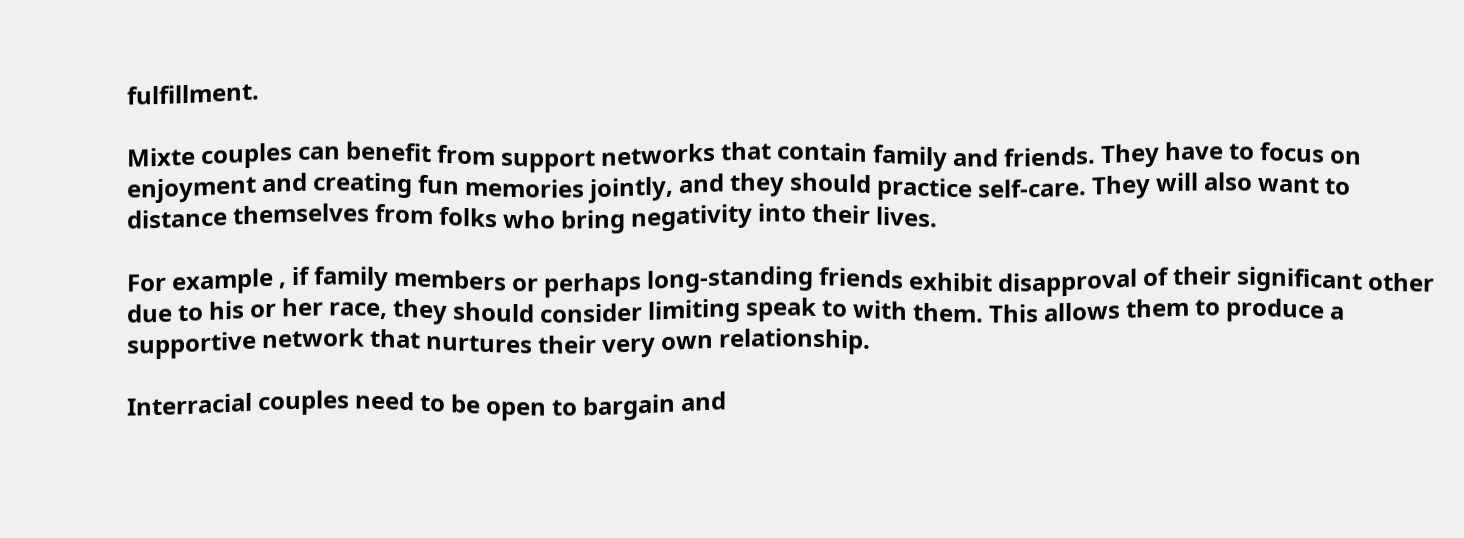fulfillment.

Mixte couples can benefit from support networks that contain family and friends. They have to focus on enjoyment and creating fun memories jointly, and they should practice self-care. They will also want to distance themselves from folks who bring negativity into their lives.

For example , if family members or perhaps long-standing friends exhibit disapproval of their significant other due to his or her race, they should consider limiting speak to with them. This allows them to produce a supportive network that nurtures their very own relationship.

Interracial couples need to be open to bargain and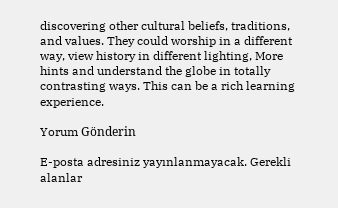discovering other cultural beliefs, traditions, and values. They could worship in a different way, view history in different lighting, More hints and understand the globe in totally contrasting ways. This can be a rich learning experience.

Yorum Gönderin

E-posta adresiniz yayınlanmayacak. Gerekli alanlar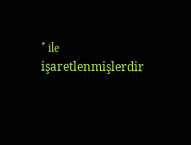* ile işaretlenmişlerdir